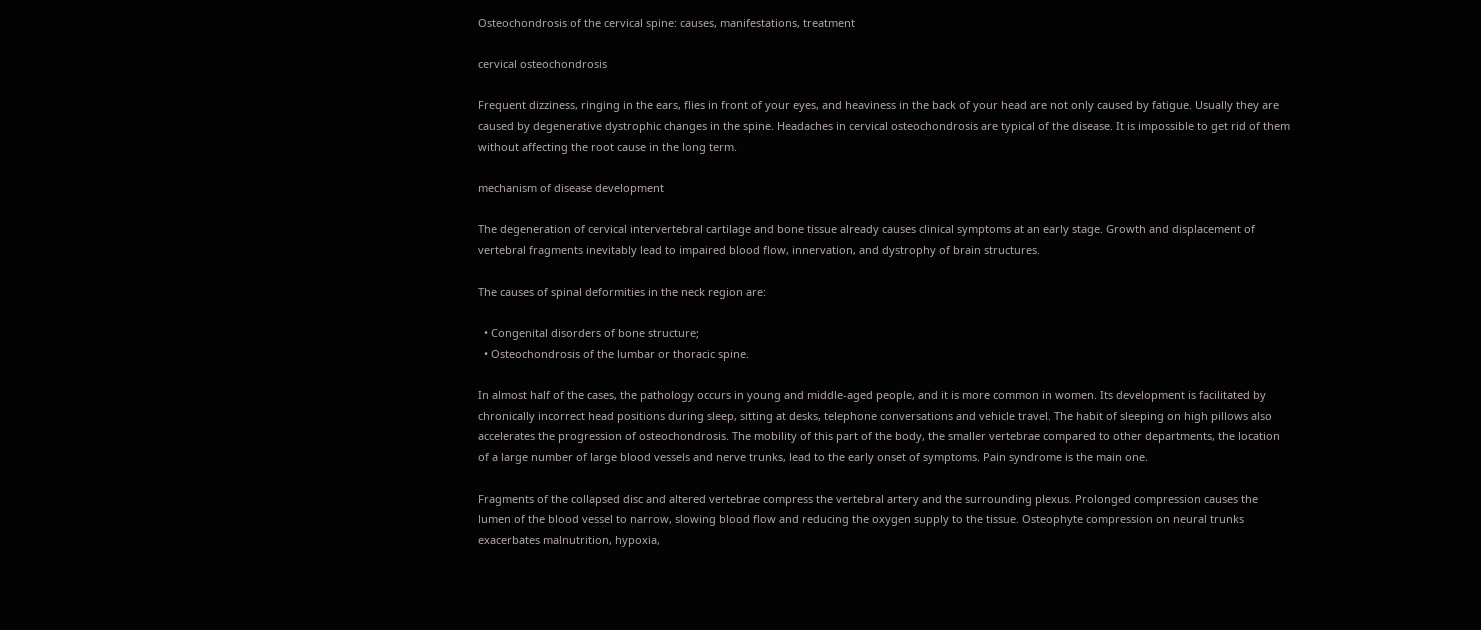Osteochondrosis of the cervical spine: causes, manifestations, treatment

cervical osteochondrosis

Frequent dizziness, ringing in the ears, flies in front of your eyes, and heaviness in the back of your head are not only caused by fatigue. Usually they are caused by degenerative dystrophic changes in the spine. Headaches in cervical osteochondrosis are typical of the disease. It is impossible to get rid of them without affecting the root cause in the long term.

mechanism of disease development

The degeneration of cervical intervertebral cartilage and bone tissue already causes clinical symptoms at an early stage. Growth and displacement of vertebral fragments inevitably lead to impaired blood flow, innervation, and dystrophy of brain structures.

The causes of spinal deformities in the neck region are:

  • Congenital disorders of bone structure;
  • Osteochondrosis of the lumbar or thoracic spine.

In almost half of the cases, the pathology occurs in young and middle-aged people, and it is more common in women. Its development is facilitated by chronically incorrect head positions during sleep, sitting at desks, telephone conversations and vehicle travel. The habit of sleeping on high pillows also accelerates the progression of osteochondrosis. The mobility of this part of the body, the smaller vertebrae compared to other departments, the location of a large number of large blood vessels and nerve trunks, lead to the early onset of symptoms. Pain syndrome is the main one.

Fragments of the collapsed disc and altered vertebrae compress the vertebral artery and the surrounding plexus. Prolonged compression causes the lumen of the blood vessel to narrow, slowing blood flow and reducing the oxygen supply to the tissue. Osteophyte compression on neural trunks exacerbates malnutrition, hypoxia,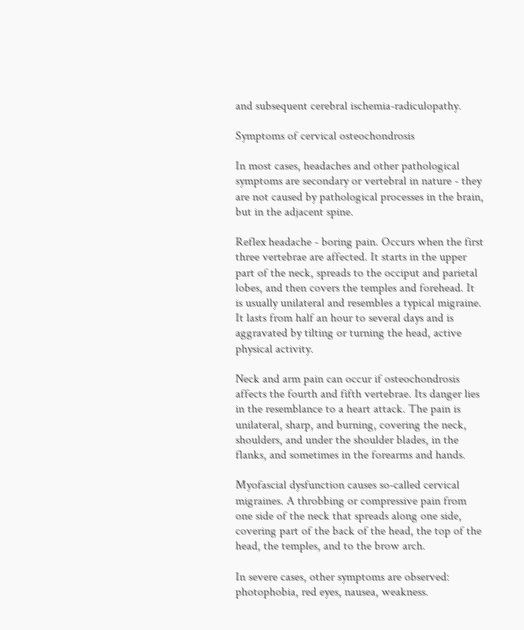and subsequent cerebral ischemia-radiculopathy.

Symptoms of cervical osteochondrosis

In most cases, headaches and other pathological symptoms are secondary or vertebral in nature - they are not caused by pathological processes in the brain, but in the adjacent spine.

Reflex headache - boring pain. Occurs when the first three vertebrae are affected. It starts in the upper part of the neck, spreads to the occiput and parietal lobes, and then covers the temples and forehead. It is usually unilateral and resembles a typical migraine. It lasts from half an hour to several days and is aggravated by tilting or turning the head, active physical activity.

Neck and arm pain can occur if osteochondrosis affects the fourth and fifth vertebrae. Its danger lies in the resemblance to a heart attack. The pain is unilateral, sharp, and burning, covering the neck, shoulders, and under the shoulder blades, in the flanks, and sometimes in the forearms and hands.

Myofascial dysfunction causes so-called cervical migraines. A throbbing or compressive pain from one side of the neck that spreads along one side, covering part of the back of the head, the top of the head, the temples, and to the brow arch.

In severe cases, other symptoms are observed: photophobia, red eyes, nausea, weakness.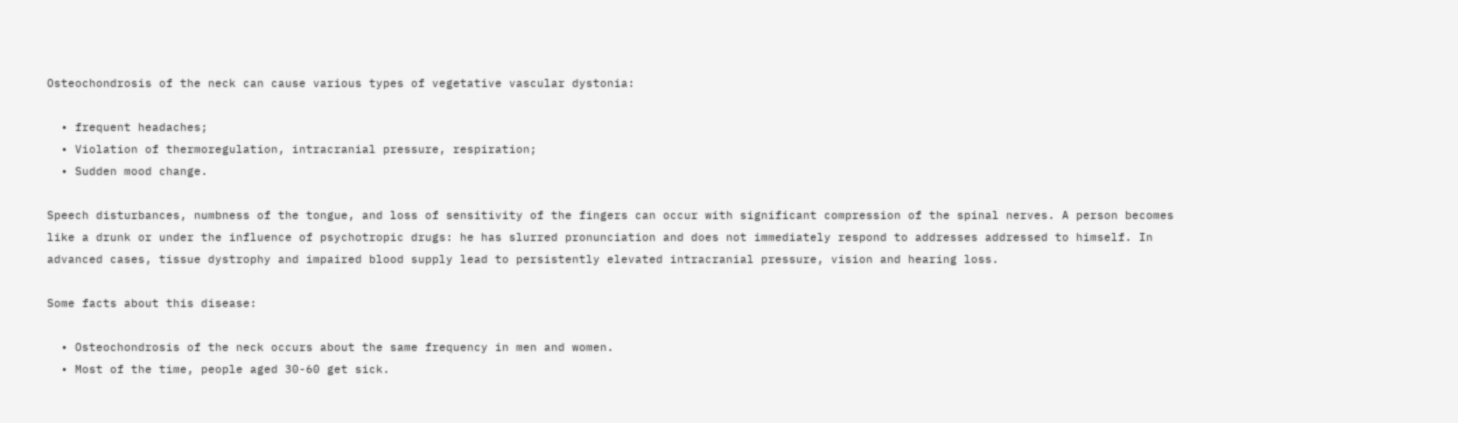Osteochondrosis of the neck can cause various types of vegetative vascular dystonia:

  • frequent headaches;
  • Violation of thermoregulation, intracranial pressure, respiration;
  • Sudden mood change.

Speech disturbances, numbness of the tongue, and loss of sensitivity of the fingers can occur with significant compression of the spinal nerves. A person becomes like a drunk or under the influence of psychotropic drugs: he has slurred pronunciation and does not immediately respond to addresses addressed to himself. In advanced cases, tissue dystrophy and impaired blood supply lead to persistently elevated intracranial pressure, vision and hearing loss.

Some facts about this disease:

  • Osteochondrosis of the neck occurs about the same frequency in men and women.
  • Most of the time, people aged 30-60 get sick.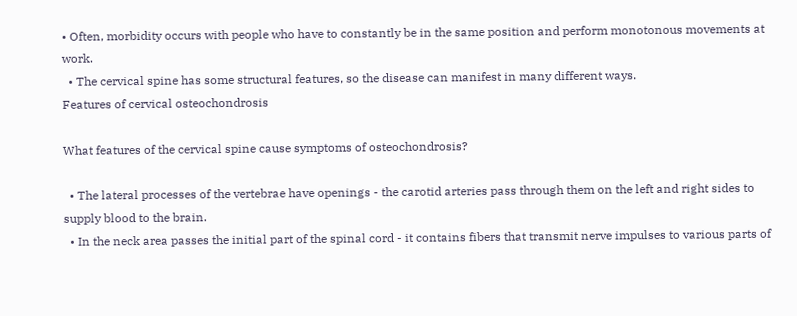• Often, morbidity occurs with people who have to constantly be in the same position and perform monotonous movements at work.
  • The cervical spine has some structural features, so the disease can manifest in many different ways.
Features of cervical osteochondrosis

What features of the cervical spine cause symptoms of osteochondrosis?

  • The lateral processes of the vertebrae have openings - the carotid arteries pass through them on the left and right sides to supply blood to the brain.
  • In the neck area passes the initial part of the spinal cord - it contains fibers that transmit nerve impulses to various parts of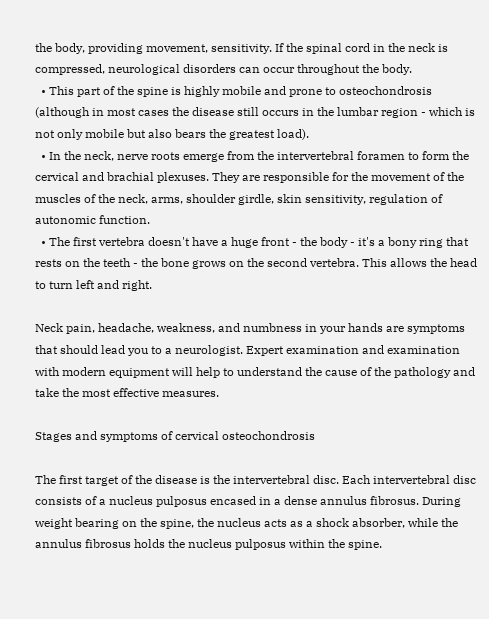the body, providing movement, sensitivity. If the spinal cord in the neck is compressed, neurological disorders can occur throughout the body.
  • This part of the spine is highly mobile and prone to osteochondrosis (although in most cases the disease still occurs in the lumbar region - which is not only mobile but also bears the greatest load).
  • In the neck, nerve roots emerge from the intervertebral foramen to form the cervical and brachial plexuses. They are responsible for the movement of the muscles of the neck, arms, shoulder girdle, skin sensitivity, regulation of autonomic function.
  • The first vertebra doesn't have a huge front - the body - it's a bony ring that rests on the teeth - the bone grows on the second vertebra. This allows the head to turn left and right.

Neck pain, headache, weakness, and numbness in your hands are symptoms that should lead you to a neurologist. Expert examination and examination with modern equipment will help to understand the cause of the pathology and take the most effective measures.

Stages and symptoms of cervical osteochondrosis

The first target of the disease is the intervertebral disc. Each intervertebral disc consists of a nucleus pulposus encased in a dense annulus fibrosus. During weight bearing on the spine, the nucleus acts as a shock absorber, while the annulus fibrosus holds the nucleus pulposus within the spine.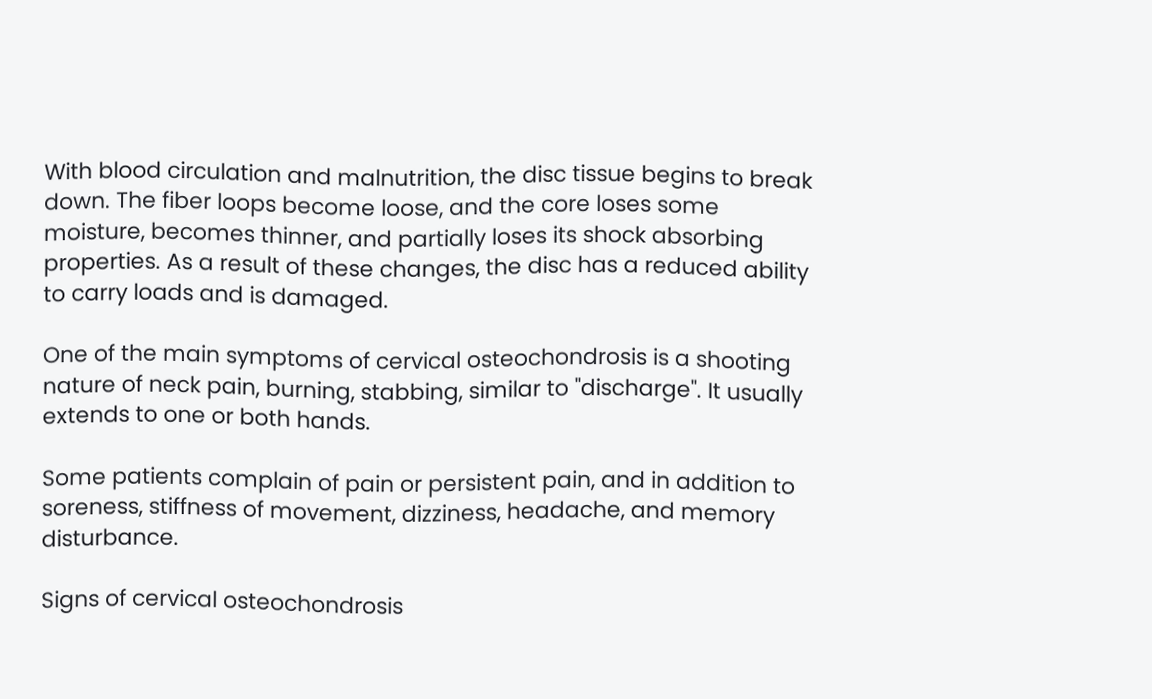With blood circulation and malnutrition, the disc tissue begins to break down. The fiber loops become loose, and the core loses some moisture, becomes thinner, and partially loses its shock absorbing properties. As a result of these changes, the disc has a reduced ability to carry loads and is damaged.

One of the main symptoms of cervical osteochondrosis is a shooting nature of neck pain, burning, stabbing, similar to "discharge". It usually extends to one or both hands.

Some patients complain of pain or persistent pain, and in addition to soreness, stiffness of movement, dizziness, headache, and memory disturbance.

Signs of cervical osteochondrosis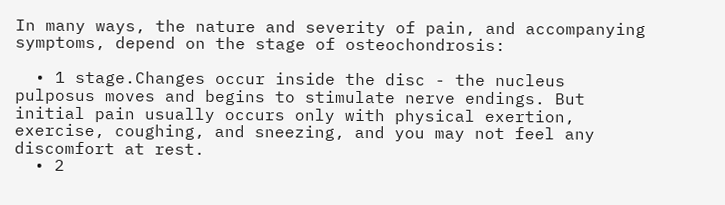In many ways, the nature and severity of pain, and accompanying symptoms, depend on the stage of osteochondrosis:

  • 1 stage.Changes occur inside the disc - the nucleus pulposus moves and begins to stimulate nerve endings. But initial pain usually occurs only with physical exertion, exercise, coughing, and sneezing, and you may not feel any discomfort at rest.
  • 2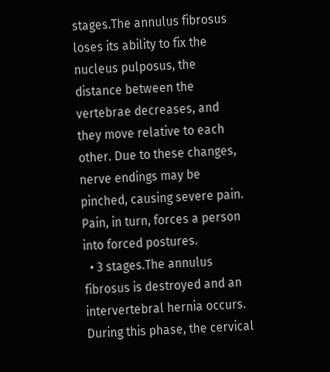stages.The annulus fibrosus loses its ability to fix the nucleus pulposus, the distance between the vertebrae decreases, and they move relative to each other. Due to these changes, nerve endings may be pinched, causing severe pain. Pain, in turn, forces a person into forced postures.
  • 3 stages.The annulus fibrosus is destroyed and an intervertebral hernia occurs. During this phase, the cervical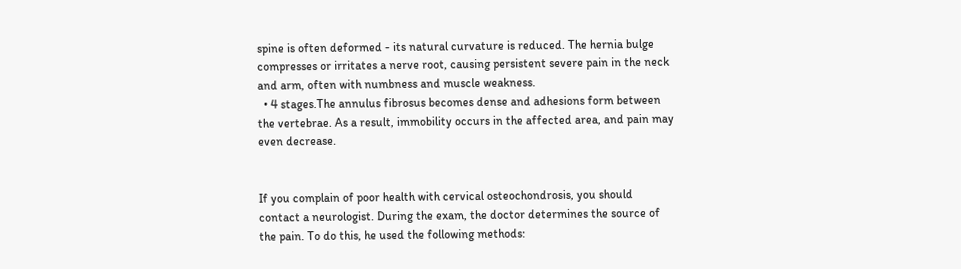spine is often deformed - its natural curvature is reduced. The hernia bulge compresses or irritates a nerve root, causing persistent severe pain in the neck and arm, often with numbness and muscle weakness.
  • 4 stages.The annulus fibrosus becomes dense and adhesions form between the vertebrae. As a result, immobility occurs in the affected area, and pain may even decrease.


If you complain of poor health with cervical osteochondrosis, you should contact a neurologist. During the exam, the doctor determines the source of the pain. To do this, he used the following methods: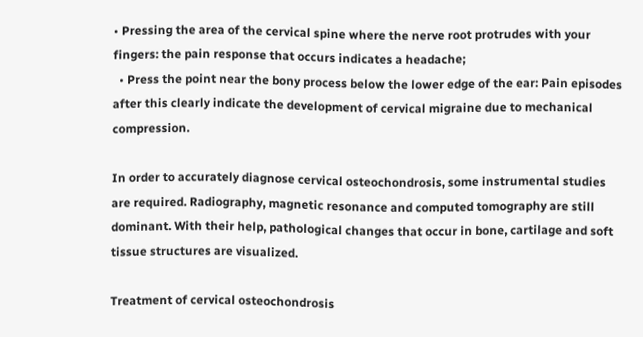• Pressing the area of the cervical spine where the nerve root protrudes with your fingers: the pain response that occurs indicates a headache;
  • Press the point near the bony process below the lower edge of the ear: Pain episodes after this clearly indicate the development of cervical migraine due to mechanical compression.

In order to accurately diagnose cervical osteochondrosis, some instrumental studies are required. Radiography, magnetic resonance and computed tomography are still dominant. With their help, pathological changes that occur in bone, cartilage and soft tissue structures are visualized.

Treatment of cervical osteochondrosis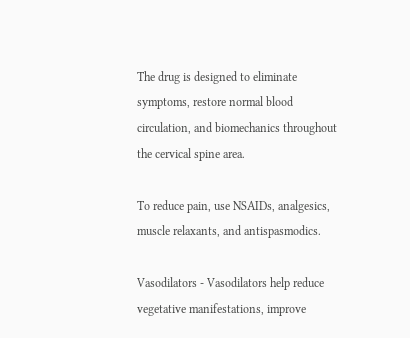The drug is designed to eliminate symptoms, restore normal blood circulation, and biomechanics throughout the cervical spine area.

To reduce pain, use NSAIDs, analgesics, muscle relaxants, and antispasmodics.

Vasodilators - Vasodilators help reduce vegetative manifestations, improve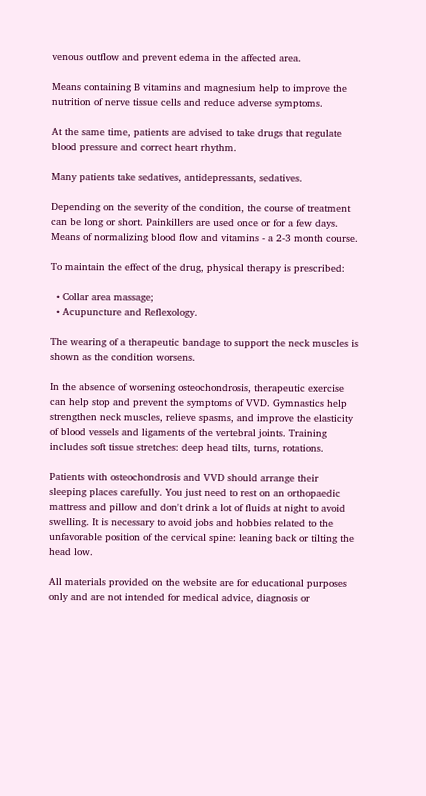venous outflow and prevent edema in the affected area.

Means containing B vitamins and magnesium help to improve the nutrition of nerve tissue cells and reduce adverse symptoms.

At the same time, patients are advised to take drugs that regulate blood pressure and correct heart rhythm.

Many patients take sedatives, antidepressants, sedatives.

Depending on the severity of the condition, the course of treatment can be long or short. Painkillers are used once or for a few days. Means of normalizing blood flow and vitamins - a 2-3 month course.

To maintain the effect of the drug, physical therapy is prescribed:

  • Collar area massage;
  • Acupuncture and Reflexology.

The wearing of a therapeutic bandage to support the neck muscles is shown as the condition worsens.

In the absence of worsening osteochondrosis, therapeutic exercise can help stop and prevent the symptoms of VVD. Gymnastics help strengthen neck muscles, relieve spasms, and improve the elasticity of blood vessels and ligaments of the vertebral joints. Training includes soft tissue stretches: deep head tilts, turns, rotations.

Patients with osteochondrosis and VVD should arrange their sleeping places carefully. You just need to rest on an orthopaedic mattress and pillow and don't drink a lot of fluids at night to avoid swelling. It is necessary to avoid jobs and hobbies related to the unfavorable position of the cervical spine: leaning back or tilting the head low.

All materials provided on the website are for educational purposes only and are not intended for medical advice, diagnosis or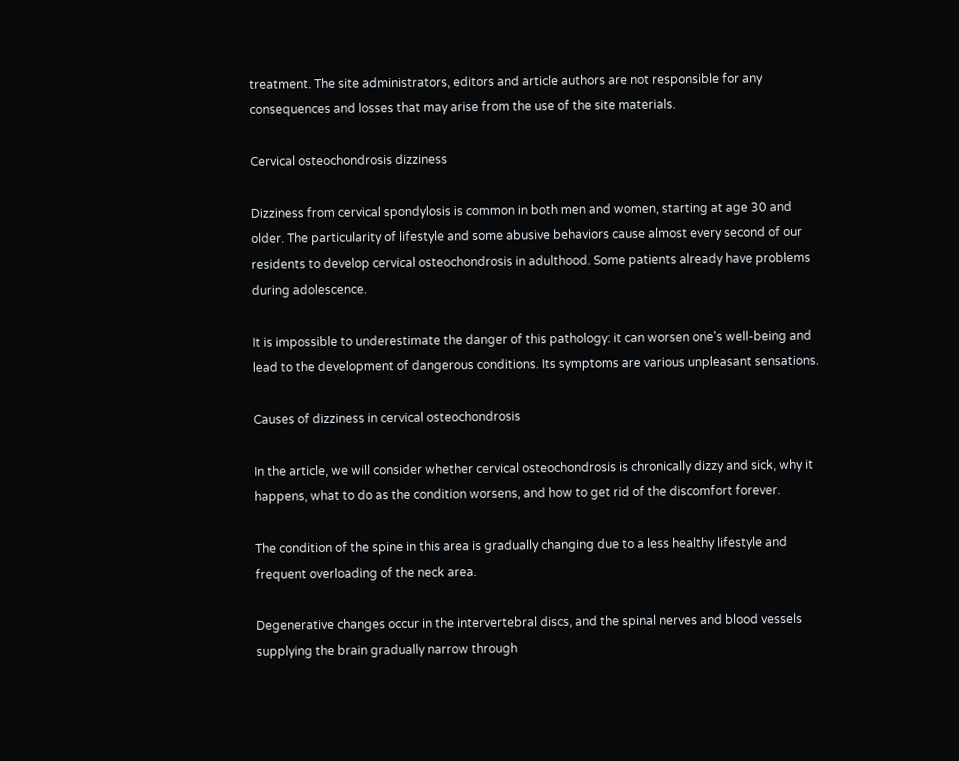treatment. The site administrators, editors and article authors are not responsible for any consequences and losses that may arise from the use of the site materials.

Cervical osteochondrosis dizziness

Dizziness from cervical spondylosis is common in both men and women, starting at age 30 and older. The particularity of lifestyle and some abusive behaviors cause almost every second of our residents to develop cervical osteochondrosis in adulthood. Some patients already have problems during adolescence.

It is impossible to underestimate the danger of this pathology: it can worsen one's well-being and lead to the development of dangerous conditions. Its symptoms are various unpleasant sensations.

Causes of dizziness in cervical osteochondrosis

In the article, we will consider whether cervical osteochondrosis is chronically dizzy and sick, why it happens, what to do as the condition worsens, and how to get rid of the discomfort forever.

The condition of the spine in this area is gradually changing due to a less healthy lifestyle and frequent overloading of the neck area.

Degenerative changes occur in the intervertebral discs, and the spinal nerves and blood vessels supplying the brain gradually narrow through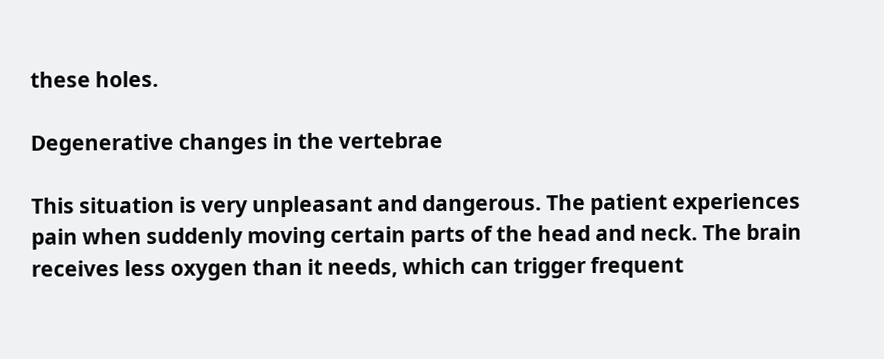these holes.

Degenerative changes in the vertebrae

This situation is very unpleasant and dangerous. The patient experiences pain when suddenly moving certain parts of the head and neck. The brain receives less oxygen than it needs, which can trigger frequent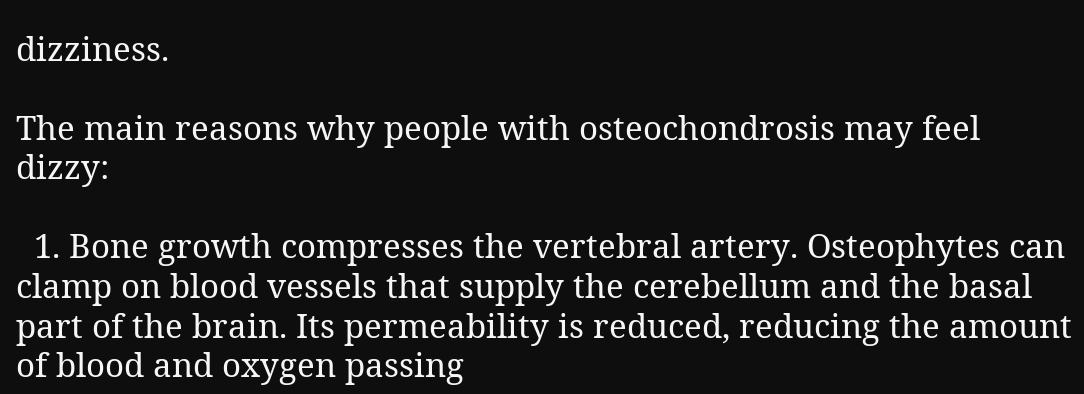dizziness.

The main reasons why people with osteochondrosis may feel dizzy:

  1. Bone growth compresses the vertebral artery. Osteophytes can clamp on blood vessels that supply the cerebellum and the basal part of the brain. Its permeability is reduced, reducing the amount of blood and oxygen passing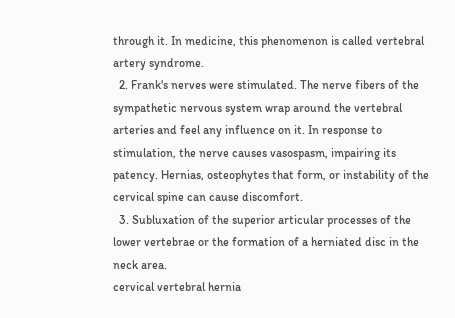through it. In medicine, this phenomenon is called vertebral artery syndrome.
  2. Frank's nerves were stimulated. The nerve fibers of the sympathetic nervous system wrap around the vertebral arteries and feel any influence on it. In response to stimulation, the nerve causes vasospasm, impairing its patency. Hernias, osteophytes that form, or instability of the cervical spine can cause discomfort.
  3. Subluxation of the superior articular processes of the lower vertebrae or the formation of a herniated disc in the neck area.
cervical vertebral hernia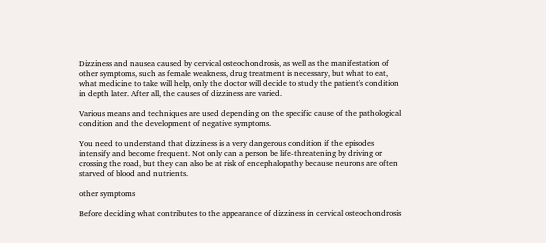Dizziness and nausea caused by cervical osteochondrosis, as well as the manifestation of other symptoms, such as female weakness, drug treatment is necessary, but what to eat, what medicine to take will help, only the doctor will decide to study the patient's condition in depth later. After all, the causes of dizziness are varied.

Various means and techniques are used depending on the specific cause of the pathological condition and the development of negative symptoms.

You need to understand that dizziness is a very dangerous condition if the episodes intensify and become frequent. Not only can a person be life-threatening by driving or crossing the road, but they can also be at risk of encephalopathy because neurons are often starved of blood and nutrients.

other symptoms

Before deciding what contributes to the appearance of dizziness in cervical osteochondrosis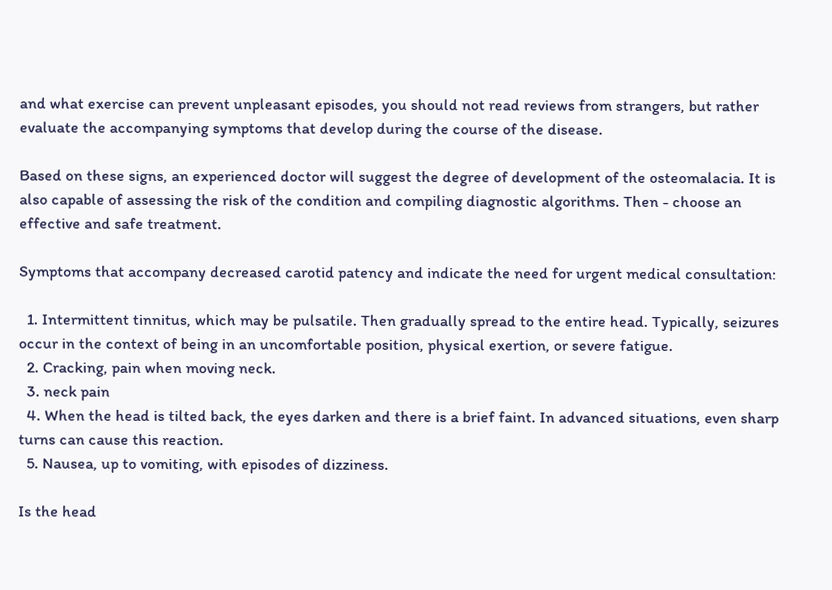and what exercise can prevent unpleasant episodes, you should not read reviews from strangers, but rather evaluate the accompanying symptoms that develop during the course of the disease.

Based on these signs, an experienced doctor will suggest the degree of development of the osteomalacia. It is also capable of assessing the risk of the condition and compiling diagnostic algorithms. Then - choose an effective and safe treatment.

Symptoms that accompany decreased carotid patency and indicate the need for urgent medical consultation:

  1. Intermittent tinnitus, which may be pulsatile. Then gradually spread to the entire head. Typically, seizures occur in the context of being in an uncomfortable position, physical exertion, or severe fatigue.
  2. Cracking, pain when moving neck.
  3. neck pain
  4. When the head is tilted back, the eyes darken and there is a brief faint. In advanced situations, even sharp turns can cause this reaction.
  5. Nausea, up to vomiting, with episodes of dizziness.

Is the head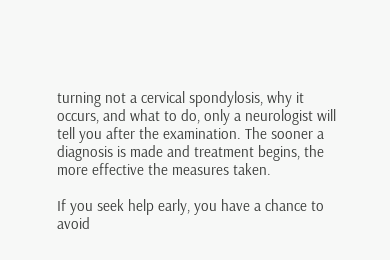turning not a cervical spondylosis, why it occurs, and what to do, only a neurologist will tell you after the examination. The sooner a diagnosis is made and treatment begins, the more effective the measures taken.

If you seek help early, you have a chance to avoid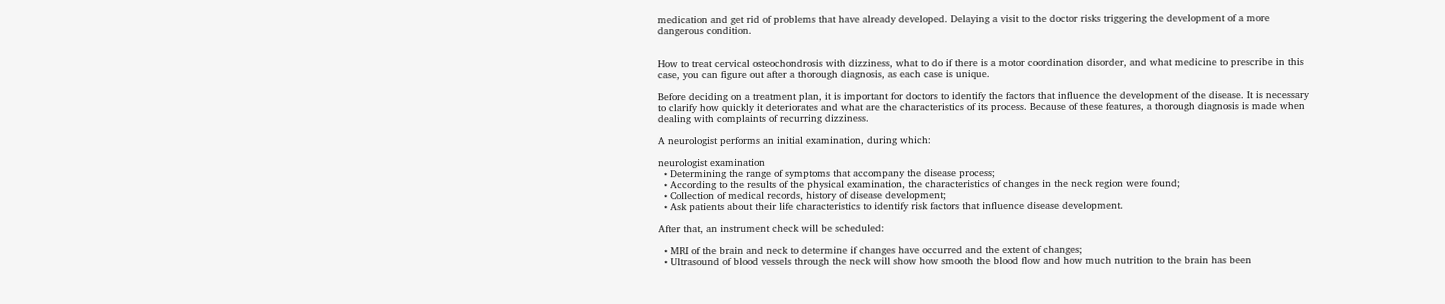medication and get rid of problems that have already developed. Delaying a visit to the doctor risks triggering the development of a more dangerous condition.


How to treat cervical osteochondrosis with dizziness, what to do if there is a motor coordination disorder, and what medicine to prescribe in this case, you can figure out after a thorough diagnosis, as each case is unique.

Before deciding on a treatment plan, it is important for doctors to identify the factors that influence the development of the disease. It is necessary to clarify how quickly it deteriorates and what are the characteristics of its process. Because of these features, a thorough diagnosis is made when dealing with complaints of recurring dizziness.

A neurologist performs an initial examination, during which:

neurologist examination
  • Determining the range of symptoms that accompany the disease process;
  • According to the results of the physical examination, the characteristics of changes in the neck region were found;
  • Collection of medical records, history of disease development;
  • Ask patients about their life characteristics to identify risk factors that influence disease development.

After that, an instrument check will be scheduled:

  • MRI of the brain and neck to determine if changes have occurred and the extent of changes;
  • Ultrasound of blood vessels through the neck will show how smooth the blood flow and how much nutrition to the brain has been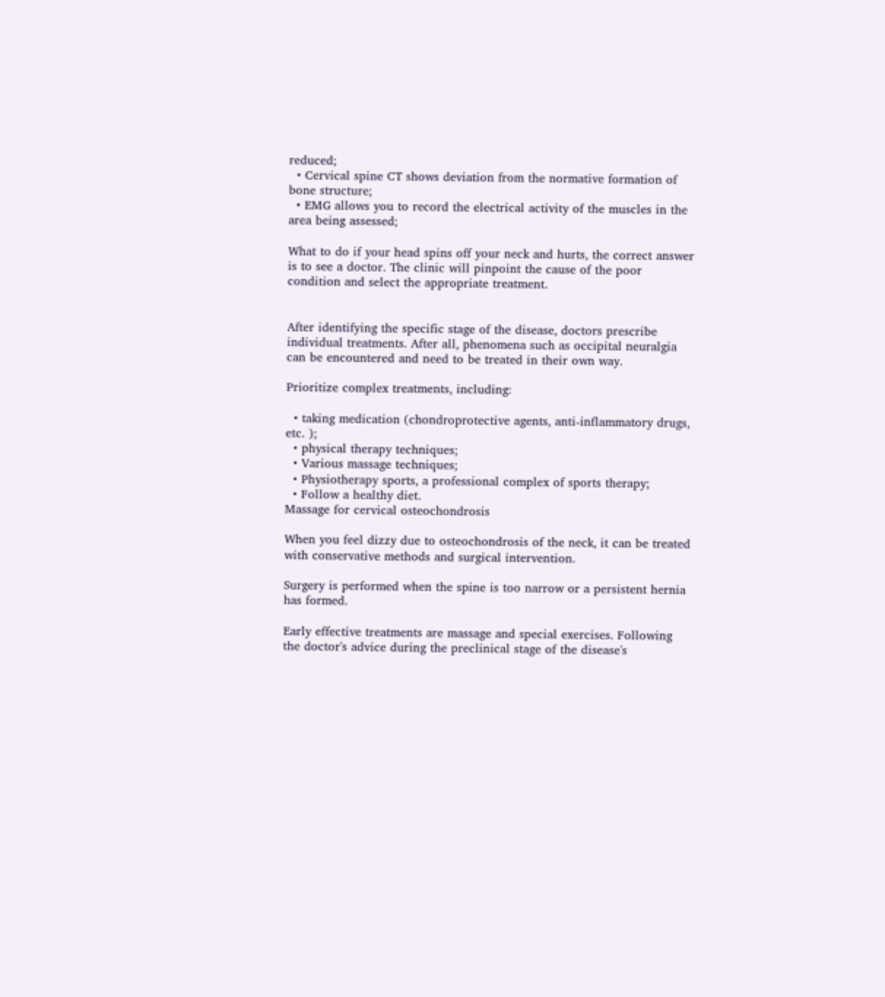reduced;
  • Cervical spine CT shows deviation from the normative formation of bone structure;
  • EMG allows you to record the electrical activity of the muscles in the area being assessed;

What to do if your head spins off your neck and hurts, the correct answer is to see a doctor. The clinic will pinpoint the cause of the poor condition and select the appropriate treatment.


After identifying the specific stage of the disease, doctors prescribe individual treatments. After all, phenomena such as occipital neuralgia can be encountered and need to be treated in their own way.

Prioritize complex treatments, including:

  • taking medication (chondroprotective agents, anti-inflammatory drugs, etc. );
  • physical therapy techniques;
  • Various massage techniques;
  • Physiotherapy sports, a professional complex of sports therapy;
  • Follow a healthy diet.
Massage for cervical osteochondrosis

When you feel dizzy due to osteochondrosis of the neck, it can be treated with conservative methods and surgical intervention.

Surgery is performed when the spine is too narrow or a persistent hernia has formed.

Early effective treatments are massage and special exercises. Following the doctor's advice during the preclinical stage of the disease's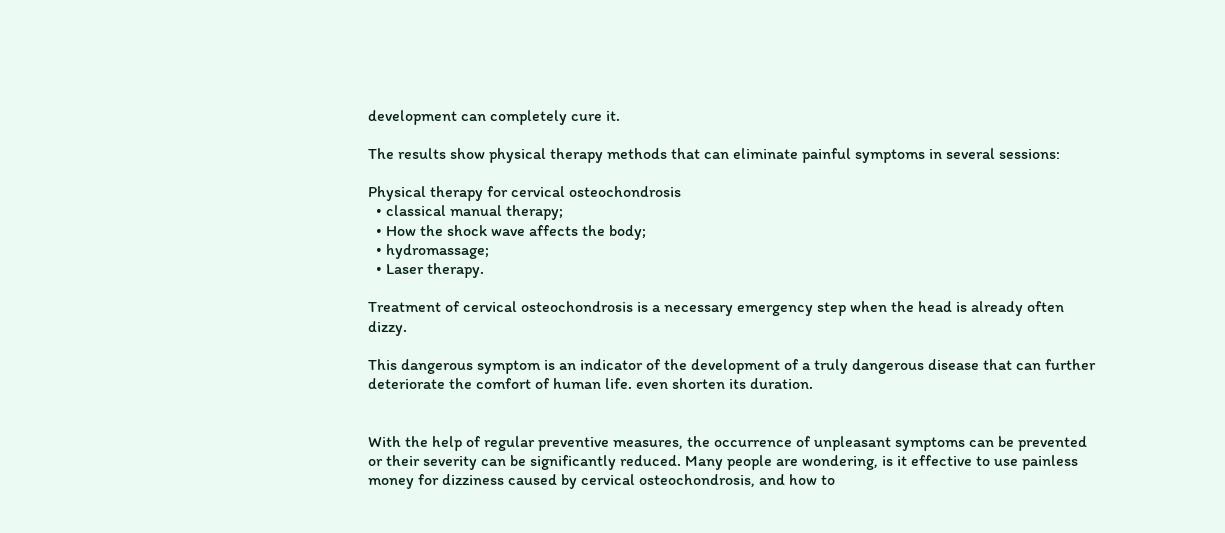development can completely cure it.

The results show physical therapy methods that can eliminate painful symptoms in several sessions:

Physical therapy for cervical osteochondrosis
  • classical manual therapy;
  • How the shock wave affects the body;
  • hydromassage;
  • Laser therapy.

Treatment of cervical osteochondrosis is a necessary emergency step when the head is already often dizzy.

This dangerous symptom is an indicator of the development of a truly dangerous disease that can further deteriorate the comfort of human life. even shorten its duration.


With the help of regular preventive measures, the occurrence of unpleasant symptoms can be prevented or their severity can be significantly reduced. Many people are wondering, is it effective to use painless money for dizziness caused by cervical osteochondrosis, and how to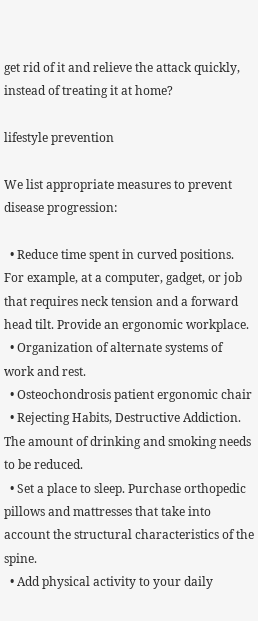get rid of it and relieve the attack quickly, instead of treating it at home?

lifestyle prevention

We list appropriate measures to prevent disease progression:

  • Reduce time spent in curved positions. For example, at a computer, gadget, or job that requires neck tension and a forward head tilt. Provide an ergonomic workplace.
  • Organization of alternate systems of work and rest.
  • Osteochondrosis patient ergonomic chair
  • Rejecting Habits, Destructive Addiction. The amount of drinking and smoking needs to be reduced.
  • Set a place to sleep. Purchase orthopedic pillows and mattresses that take into account the structural characteristics of the spine.
  • Add physical activity to your daily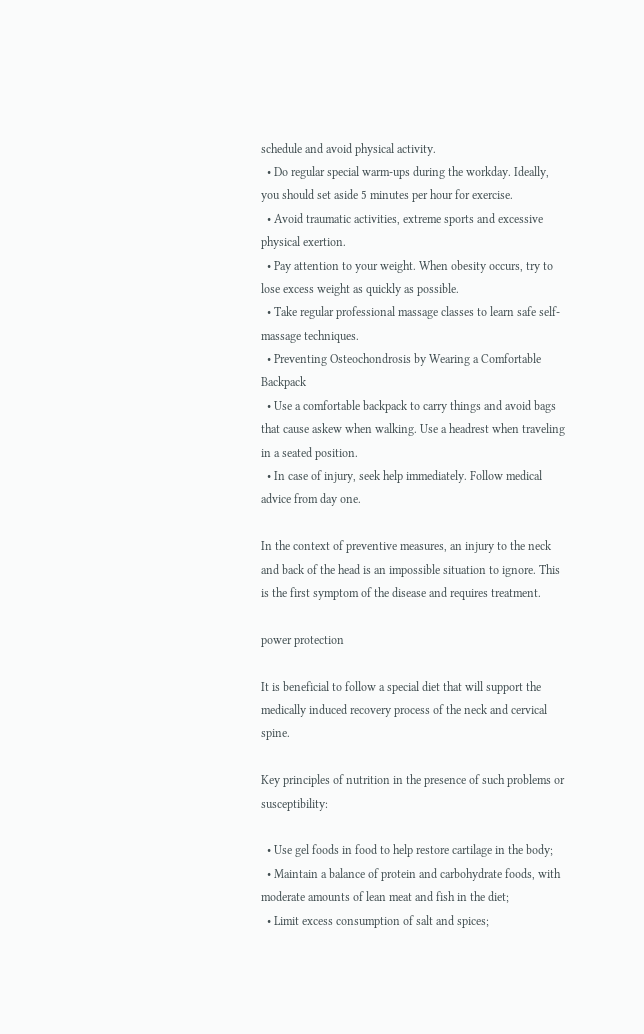schedule and avoid physical activity.
  • Do regular special warm-ups during the workday. Ideally, you should set aside 5 minutes per hour for exercise.
  • Avoid traumatic activities, extreme sports and excessive physical exertion.
  • Pay attention to your weight. When obesity occurs, try to lose excess weight as quickly as possible.
  • Take regular professional massage classes to learn safe self-massage techniques.
  • Preventing Osteochondrosis by Wearing a Comfortable Backpack
  • Use a comfortable backpack to carry things and avoid bags that cause askew when walking. Use a headrest when traveling in a seated position.
  • In case of injury, seek help immediately. Follow medical advice from day one.

In the context of preventive measures, an injury to the neck and back of the head is an impossible situation to ignore. This is the first symptom of the disease and requires treatment.

power protection

It is beneficial to follow a special diet that will support the medically induced recovery process of the neck and cervical spine.

Key principles of nutrition in the presence of such problems or susceptibility:

  • Use gel foods in food to help restore cartilage in the body;
  • Maintain a balance of protein and carbohydrate foods, with moderate amounts of lean meat and fish in the diet;
  • Limit excess consumption of salt and spices;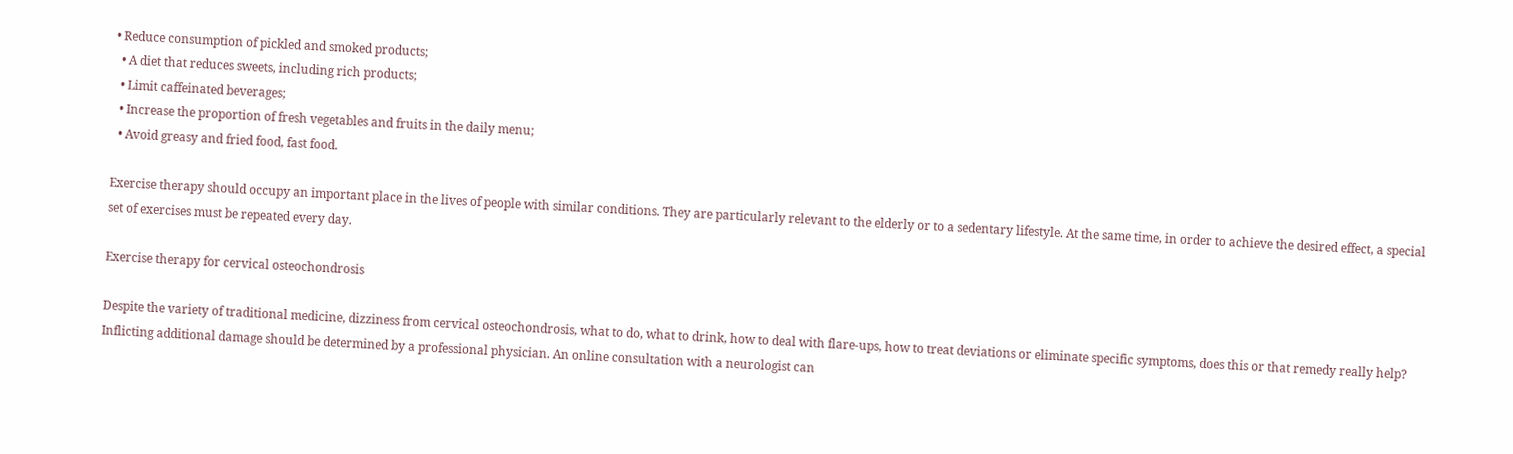• Reduce consumption of pickled and smoked products;
  • A diet that reduces sweets, including rich products;
  • Limit caffeinated beverages;
  • Increase the proportion of fresh vegetables and fruits in the daily menu;
  • Avoid greasy and fried food, fast food.

Exercise therapy should occupy an important place in the lives of people with similar conditions. They are particularly relevant to the elderly or to a sedentary lifestyle. At the same time, in order to achieve the desired effect, a special set of exercises must be repeated every day.

Exercise therapy for cervical osteochondrosis

Despite the variety of traditional medicine, dizziness from cervical osteochondrosis, what to do, what to drink, how to deal with flare-ups, how to treat deviations or eliminate specific symptoms, does this or that remedy really help? Inflicting additional damage should be determined by a professional physician. An online consultation with a neurologist can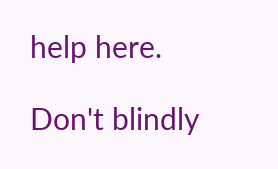help here.

Don't blindly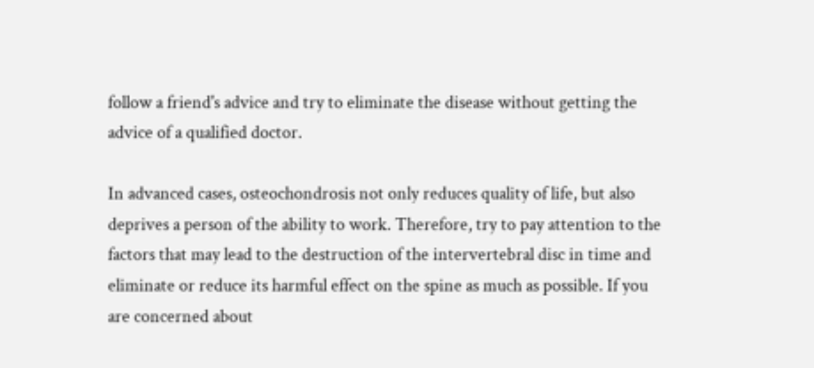follow a friend's advice and try to eliminate the disease without getting the advice of a qualified doctor.

In advanced cases, osteochondrosis not only reduces quality of life, but also deprives a person of the ability to work. Therefore, try to pay attention to the factors that may lead to the destruction of the intervertebral disc in time and eliminate or reduce its harmful effect on the spine as much as possible. If you are concerned about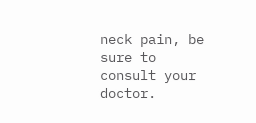neck pain, be sure to consult your doctor.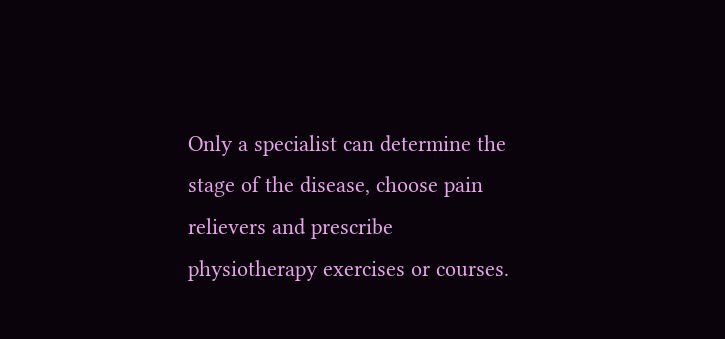Only a specialist can determine the stage of the disease, choose pain relievers and prescribe physiotherapy exercises or courses.